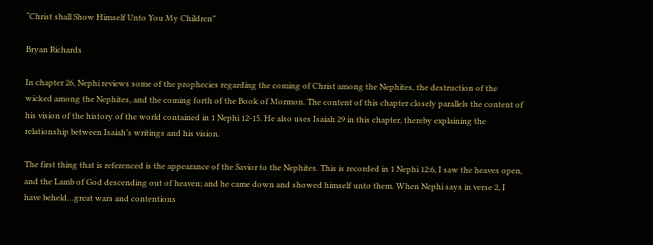“Christ shall Show Himself Unto You My Children”

Bryan Richards

In chapter 26, Nephi reviews some of the prophecies regarding the coming of Christ among the Nephites, the destruction of the wicked among the Nephites, and the coming forth of the Book of Mormon. The content of this chapter closely parallels the content of his vision of the history of the world contained in 1 Nephi 12-15. He also uses Isaiah 29 in this chapter, thereby explaining the relationship between Isaiah’s writings and his vision.

The first thing that is referenced is the appearance of the Savior to the Nephites. This is recorded in 1 Nephi 12:6, I saw the heaves open, and the Lamb of God descending out of heaven; and he came down and showed himself unto them. When Nephi says in verse 2, I have beheld…great wars and contentions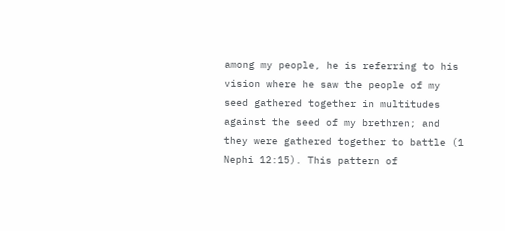among my people, he is referring to his vision where he saw the people of my seed gathered together in multitudes against the seed of my brethren; and they were gathered together to battle (1 Nephi 12:15). This pattern of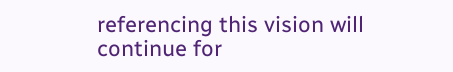referencing this vision will continue for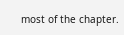most of the chapter.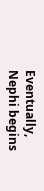Eventually, Nephi begins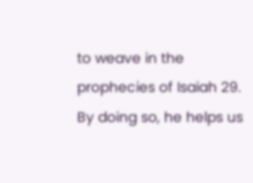to weave in the prophecies of Isaiah 29. By doing so, he helps us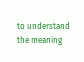to understand the meaning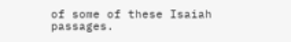of some of these Isaiah passages.